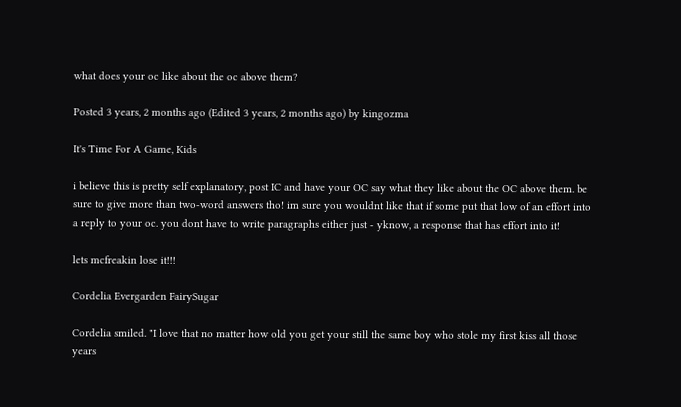what does your oc like about the oc above them?

Posted 3 years, 2 months ago (Edited 3 years, 2 months ago) by kingozma

It's Time For A Game, Kids

i believe this is pretty self explanatory, post IC and have your OC say what they like about the OC above them. be sure to give more than two-word answers tho! im sure you wouldnt like that if some put that low of an effort into a reply to your oc. you dont have to write paragraphs either just - yknow, a response that has effort into it!

lets mcfreakin lose it!!!

Cordelia Evergarden FairySugar

Cordelia smiled. "I love that no matter how old you get your still the same boy who stole my first kiss all those years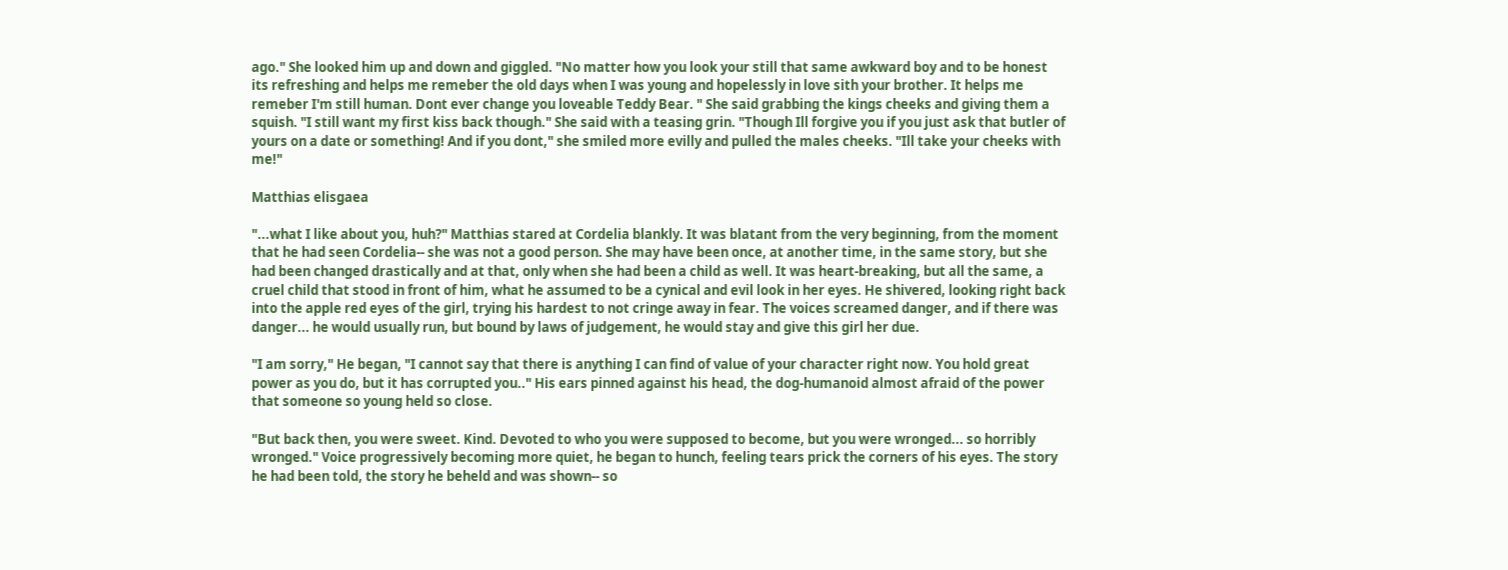ago." She looked him up and down and giggled. "No matter how you look your still that same awkward boy and to be honest its refreshing and helps me remeber the old days when I was young and hopelessly in love sith your brother. It helps me remeber I'm still human. Dont ever change you loveable Teddy Bear. " She said grabbing the kings cheeks and giving them a squish. "I still want my first kiss back though." She said with a teasing grin. "Though Ill forgive you if you just ask that butler of yours on a date or something! And if you dont," she smiled more evilly and pulled the males cheeks. "Ill take your cheeks with me!"

Matthias elisgaea

"...what I like about you, huh?" Matthias stared at Cordelia blankly. It was blatant from the very beginning, from the moment that he had seen Cordelia-- she was not a good person. She may have been once, at another time, in the same story, but she had been changed drastically and at that, only when she had been a child as well. It was heart-breaking, but all the same, a cruel child that stood in front of him, what he assumed to be a cynical and evil look in her eyes. He shivered, looking right back into the apple red eyes of the girl, trying his hardest to not cringe away in fear. The voices screamed danger, and if there was danger... he would usually run, but bound by laws of judgement, he would stay and give this girl her due.

"I am sorry," He began, "I cannot say that there is anything I can find of value of your character right now. You hold great power as you do, but it has corrupted you.." His ears pinned against his head, the dog-humanoid almost afraid of the power that someone so young held so close.

"But back then, you were sweet. Kind. Devoted to who you were supposed to become, but you were wronged... so horribly wronged." Voice progressively becoming more quiet, he began to hunch, feeling tears prick the corners of his eyes. The story he had been told, the story he beheld and was shown-- so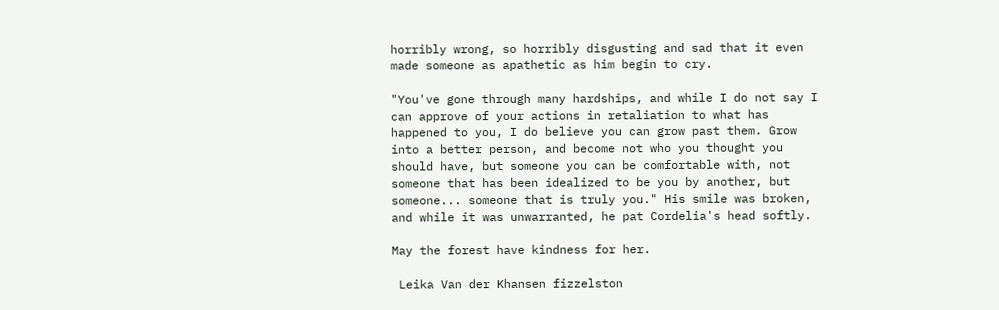horribly wrong, so horribly disgusting and sad that it even made someone as apathetic as him begin to cry.

"You've gone through many hardships, and while I do not say I can approve of your actions in retaliation to what has happened to you, I do believe you can grow past them. Grow into a better person, and become not who you thought you should have, but someone you can be comfortable with, not someone that has been idealized to be you by another, but someone... someone that is truly you." His smile was broken, and while it was unwarranted, he pat Cordelia's head softly.

May the forest have kindness for her.

 Leika Van der Khansen fizzelston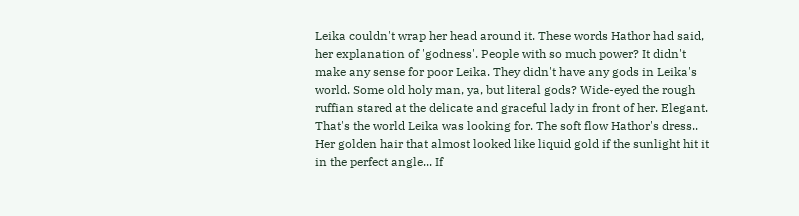Leika couldn't wrap her head around it. These words Hathor had said, her explanation of 'godness'. People with so much power? It didn't make any sense for poor Leika. They didn't have any gods in Leika's world. Some old holy man, ya, but literal gods? Wide-eyed the rough ruffian stared at the delicate and graceful lady in front of her. Elegant. That's the world Leika was looking for. The soft flow Hathor's dress.. Her golden hair that almost looked like liquid gold if the sunlight hit it in the perfect angle... If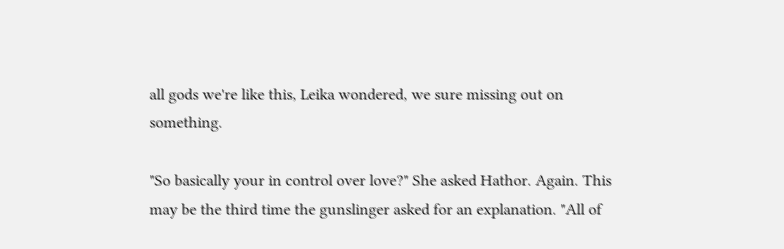all gods we're like this, Leika wondered, we sure missing out on something.

"So basically your in control over love?" She asked Hathor. Again. This may be the third time the gunslinger asked for an explanation. "All of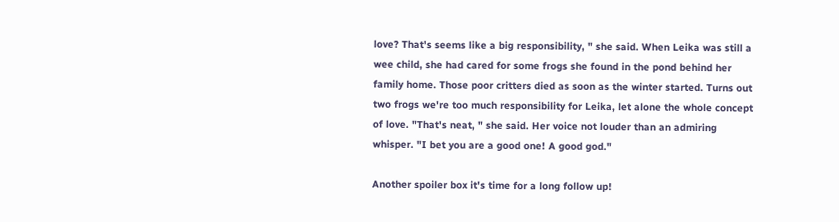love? That's seems like a big responsibility, " she said. When Leika was still a wee child, she had cared for some frogs she found in the pond behind her family home. Those poor critters died as soon as the winter started. Turns out two frogs we're too much responsibility for Leika, let alone the whole concept of love. "That's neat, " she said. Her voice not louder than an admiring whisper. "I bet you are a good one! A good god."

Another spoiler box it's time for a long follow up!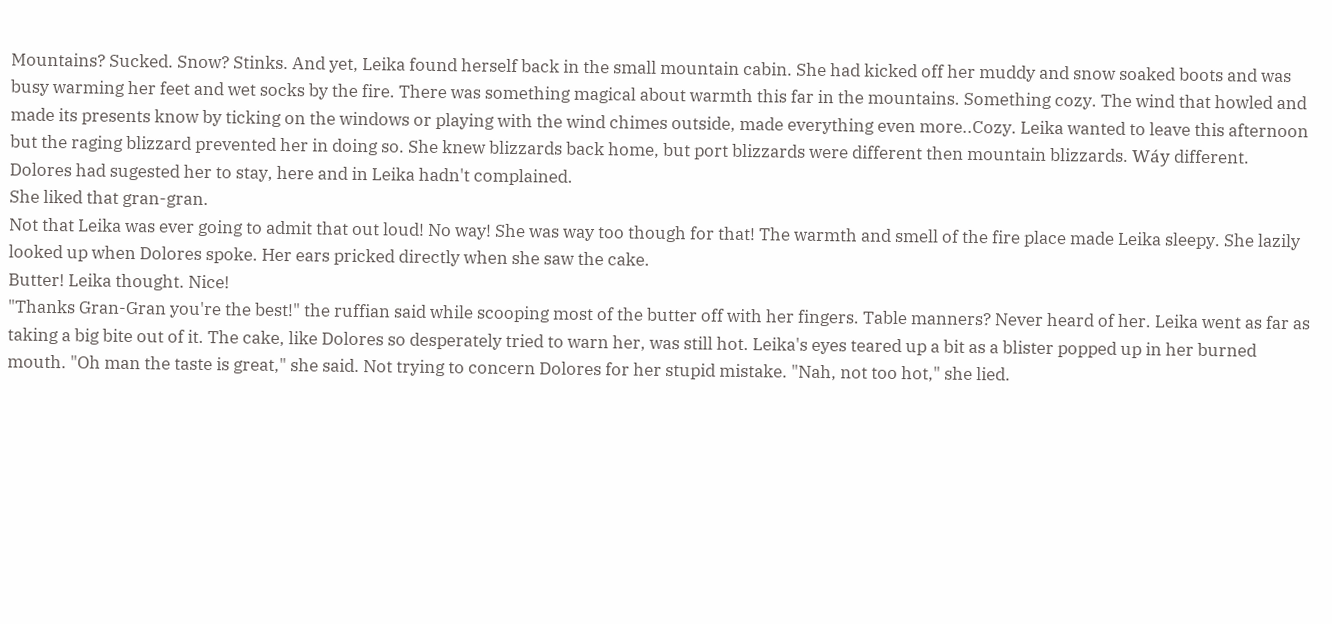Mountains? Sucked. Snow? Stinks. And yet, Leika found herself back in the small mountain cabin. She had kicked off her muddy and snow soaked boots and was busy warming her feet and wet socks by the fire. There was something magical about warmth this far in the mountains. Something cozy. The wind that howled and made its presents know by ticking on the windows or playing with the wind chimes outside, made everything even more..Cozy. Leika wanted to leave this afternoon but the raging blizzard prevented her in doing so. She knew blizzards back home, but port blizzards were different then mountain blizzards. Wáy different. Dolores had sugested her to stay, here and in Leika hadn't complained.
She liked that gran-gran.
Not that Leika was ever going to admit that out loud! No way! She was way too though for that! The warmth and smell of the fire place made Leika sleepy. She lazily looked up when Dolores spoke. Her ears pricked directly when she saw the cake.
Butter! Leika thought. Nice!
"Thanks Gran-Gran you're the best!" the ruffian said while scooping most of the butter off with her fingers. Table manners? Never heard of her. Leika went as far as taking a big bite out of it. The cake, like Dolores so desperately tried to warn her, was still hot. Leika's eyes teared up a bit as a blister popped up in her burned mouth. "Oh man the taste is great," she said. Not trying to concern Dolores for her stupid mistake. "Nah, not too hot," she lied.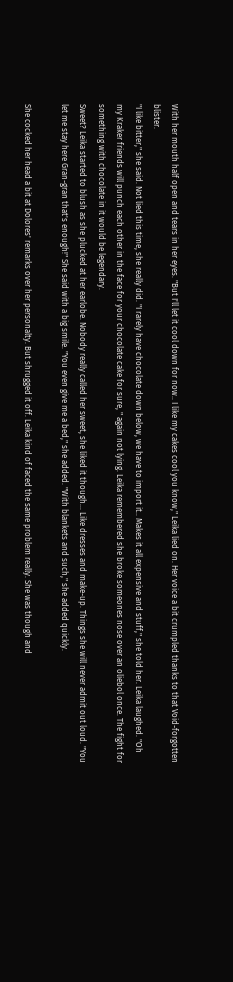With her mouth half open and tears in her eyes. "But I'll let it cool down for now.. I like my cakes cool you know," Leika lied on. Her voice a bit crumpled thanks to that Void-forgotten blister.
"I like bitter," she said. Not lied this time, she really did. "I rarely have chocolate down below, we have to import it.. Makes it all expensive and stuff," she told her. Leika laughed. "Oh my Kraker friends will punch each other in the face for your chocolate cake for sure, " again not lying. Leika remembered she broke someones nose over an oliebol once. The fight for something with chocolate in it would be legendary.
Sweet? Leika started to blush as she plucked at her earlobe. Nobody really called her sweet, she liked it though... Like dresses and make-up. Things she will never admit out loud. "You let me stay here Gran-gran that's enough!" She said with a big smile. "You even give me a bed," she added. "With blankets and such," she added quickly.

She cocked her head a bit at Dolores' remarks over her personalty. But shrugged it off. Leika kind of faced the same problem really. She was though and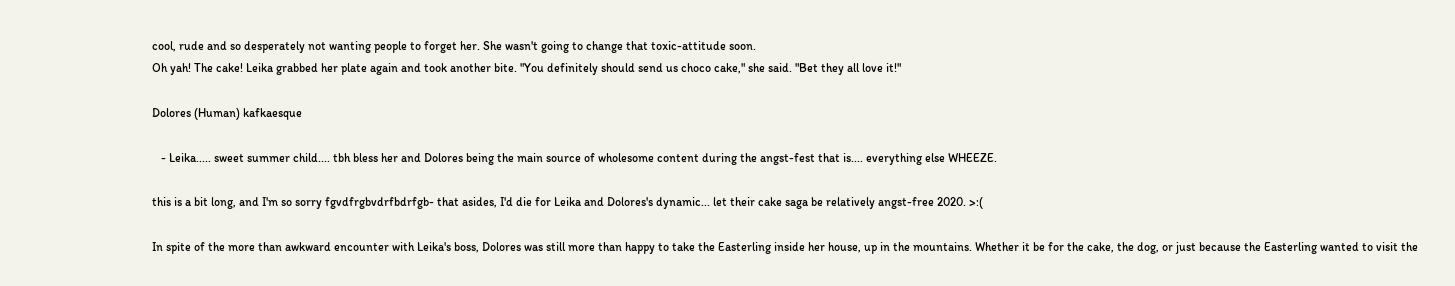cool, rude and so desperately not wanting people to forget her. She wasn't going to change that toxic-attitude soon.
Oh yah! The cake! Leika grabbed her plate again and took another bite. "You definitely should send us choco cake," she said. "Bet they all love it!"

Dolores (Human) kafkaesque

   - Leika..... sweet summer child.... tbh bless her and Dolores being the main source of wholesome content during the angst-fest that is.... everything else WHEEZE.

this is a bit long, and I'm so sorry fgvdfrgbvdrfbdrfgb- that asides, I'd die for Leika and Dolores's dynamic... let their cake saga be relatively angst-free 2020. >:(

In spite of the more than awkward encounter with Leika's boss, Dolores was still more than happy to take the Easterling inside her house, up in the mountains. Whether it be for the cake, the dog, or just because the Easterling wanted to visit the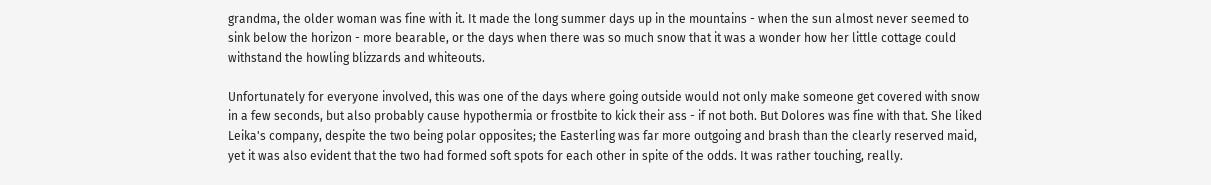grandma, the older woman was fine with it. It made the long summer days up in the mountains - when the sun almost never seemed to sink below the horizon - more bearable, or the days when there was so much snow that it was a wonder how her little cottage could withstand the howling blizzards and whiteouts.

Unfortunately for everyone involved, this was one of the days where going outside would not only make someone get covered with snow in a few seconds, but also probably cause hypothermia or frostbite to kick their ass - if not both. But Dolores was fine with that. She liked Leika's company, despite the two being polar opposites; the Easterling was far more outgoing and brash than the clearly reserved maid, yet it was also evident that the two had formed soft spots for each other in spite of the odds. It was rather touching, really.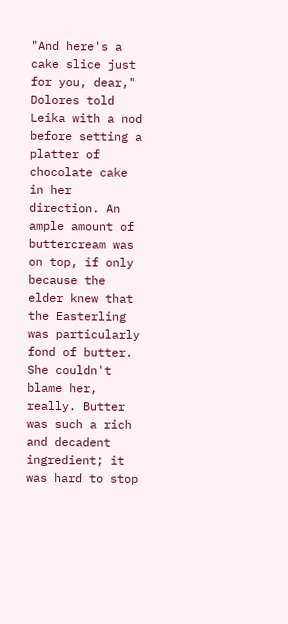"And here's a cake slice just for you, dear," Dolores told Leika with a nod before setting a platter of chocolate cake in her direction. An ample amount of buttercream was on top, if only because the elder knew that the Easterling was particularly fond of butter. She couldn't blame her, really. Butter was such a rich and decadent ingredient; it was hard to stop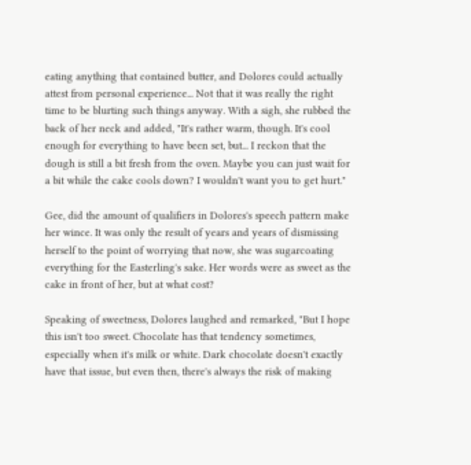eating anything that contained butter, and Dolores could actually attest from personal experience... Not that it was really the right time to be blurting such things anyway. With a sigh, she rubbed the back of her neck and added, "It's rather warm, though. It's cool enough for everything to have been set, but... I reckon that the dough is still a bit fresh from the oven. Maybe you can just wait for a bit while the cake cools down? I wouldn't want you to get hurt."

Gee, did the amount of qualifiers in Dolores's speech pattern make her wince. It was only the result of years and years of dismissing herself to the point of worrying that now, she was sugarcoating everything for the Easterling's sake. Her words were as sweet as the cake in front of her, but at what cost?

Speaking of sweetness, Dolores laughed and remarked, "But I hope this isn't too sweet. Chocolate has that tendency sometimes, especially when it's milk or white. Dark chocolate doesn't exactly have that issue, but even then, there's always the risk of making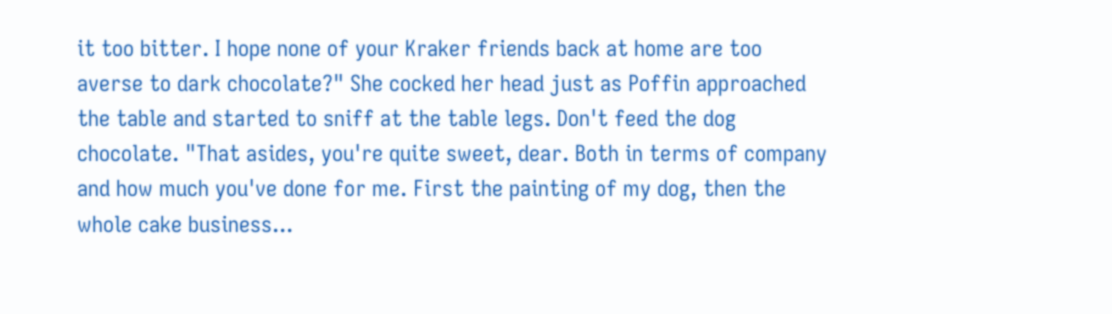it too bitter. I hope none of your Kraker friends back at home are too averse to dark chocolate?" She cocked her head just as Poffin approached the table and started to sniff at the table legs. Don't feed the dog chocolate. "That asides, you're quite sweet, dear. Both in terms of company and how much you've done for me. First the painting of my dog, then the whole cake business...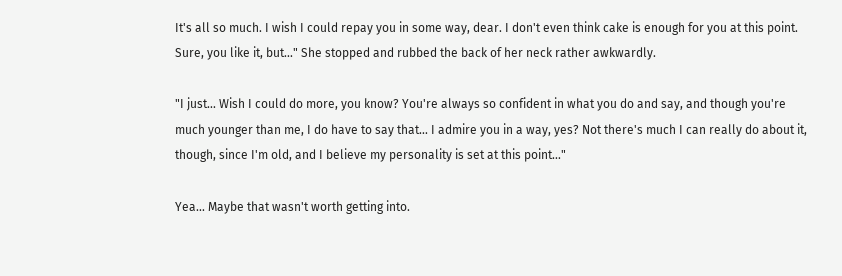It's all so much. I wish I could repay you in some way, dear. I don't even think cake is enough for you at this point. Sure, you like it, but..." She stopped and rubbed the back of her neck rather awkwardly.

"I just... Wish I could do more, you know? You're always so confident in what you do and say, and though you're much younger than me, I do have to say that... I admire you in a way, yes? Not there's much I can really do about it, though, since I'm old, and I believe my personality is set at this point..."

Yea... Maybe that wasn't worth getting into.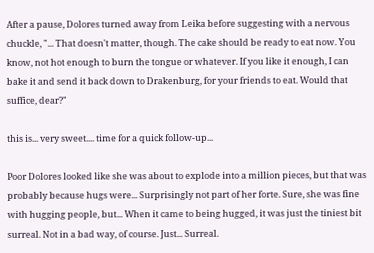After a pause, Dolores turned away from Leika before suggesting with a nervous chuckle, "... That doesn't matter, though. The cake should be ready to eat now. You know, not hot enough to burn the tongue or whatever. If you like it enough, I can bake it and send it back down to Drakenburg, for your friends to eat. Would that suffice, dear?"

this is... very sweet.... time for a quick follow-up...

Poor Dolores looked like she was about to explode into a million pieces, but that was probably because hugs were... Surprisingly not part of her forte. Sure, she was fine with hugging people, but... When it came to being hugged, it was just the tiniest bit surreal. Not in a bad way, of course. Just... Surreal.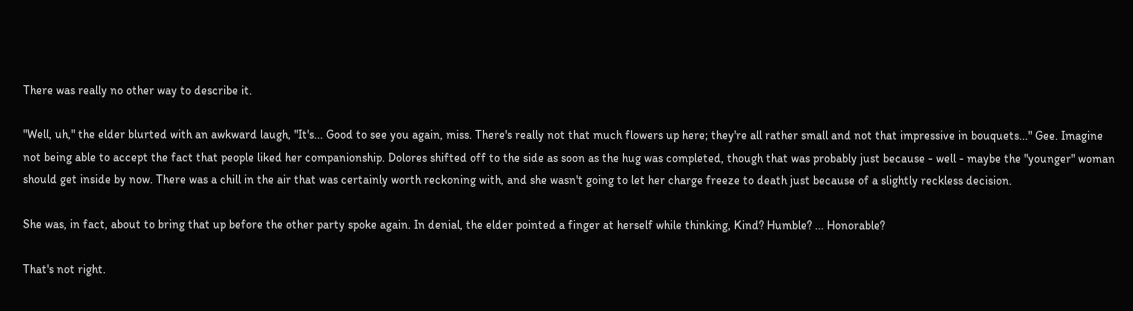There was really no other way to describe it.

"Well, uh," the elder blurted with an awkward laugh, "It's... Good to see you again, miss. There's really not that much flowers up here; they're all rather small and not that impressive in bouquets..." Gee. Imagine not being able to accept the fact that people liked her companionship. Dolores shifted off to the side as soon as the hug was completed, though that was probably just because - well - maybe the "younger" woman should get inside by now. There was a chill in the air that was certainly worth reckoning with, and she wasn't going to let her charge freeze to death just because of a slightly reckless decision.

She was, in fact, about to bring that up before the other party spoke again. In denial, the elder pointed a finger at herself while thinking, Kind? Humble? ... Honorable?

That's not right.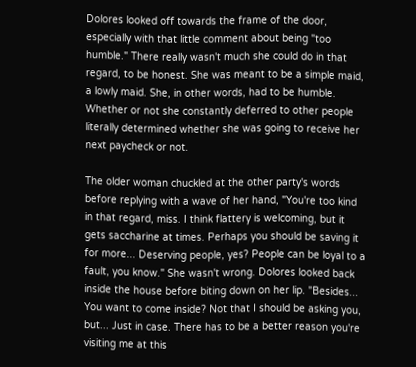Dolores looked off towards the frame of the door, especially with that little comment about being "too humble." There really wasn't much she could do in that regard, to be honest. She was meant to be a simple maid, a lowly maid. She, in other words, had to be humble. Whether or not she constantly deferred to other people literally determined whether she was going to receive her next paycheck or not.

The older woman chuckled at the other party's words before replying with a wave of her hand, "You're too kind in that regard, miss. I think flattery is welcoming, but it gets saccharine at times. Perhaps you should be saving it for more... Deserving people, yes? People can be loyal to a fault, you know." She wasn't wrong. Dolores looked back inside the house before biting down on her lip. "Besides... You want to come inside? Not that I should be asking you, but... Just in case. There has to be a better reason you're visiting me at this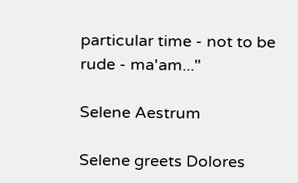particular time - not to be rude - ma'am..."

Selene Aestrum

Selene greets Dolores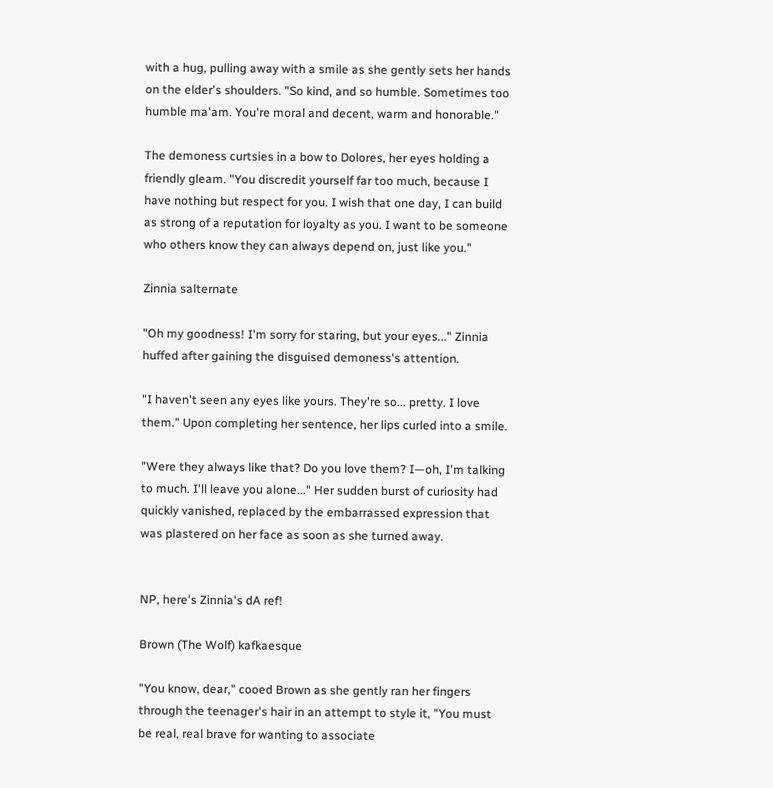with a hug, pulling away with a smile as she gently sets her hands on the elder's shoulders. "So kind, and so humble. Sometimes too humble ma'am. You're moral and decent, warm and honorable."

The demoness curtsies in a bow to Dolores, her eyes holding a friendly gleam. "You discredit yourself far too much, because I have nothing but respect for you. I wish that one day, I can build as strong of a reputation for loyalty as you. I want to be someone who others know they can always depend on, just like you."

Zinnia salternate

"Oh my goodness! I'm sorry for staring, but your eyes..." Zinnia huffed after gaining the disguised demoness's attention.

"I haven't seen any eyes like yours. They're so... pretty. I love them." Upon completing her sentence, her lips curled into a smile.

"Were they always like that? Do you love them? I—oh, I'm talking to much. I'll leave you alone..." Her sudden burst of curiosity had quickly vanished, replaced by the embarrassed expression that was plastered on her face as soon as she turned away.


NP, here's Zinnia's dA ref!

Brown (The Wolf) kafkaesque

"You know, dear," cooed Brown as she gently ran her fingers through the teenager's hair in an attempt to style it, "You must be real, real brave for wanting to associate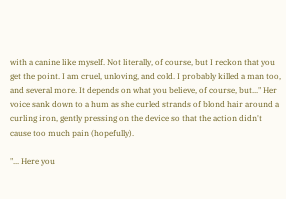with a canine like myself. Not literally, of course, but I reckon that you get the point. I am cruel, unloving, and cold. I probably killed a man too, and several more. It depends on what you believe, of course, but..." Her voice sank down to a hum as she curled strands of blond hair around a curling iron, gently pressing on the device so that the action didn't cause too much pain (hopefully).

"... Here you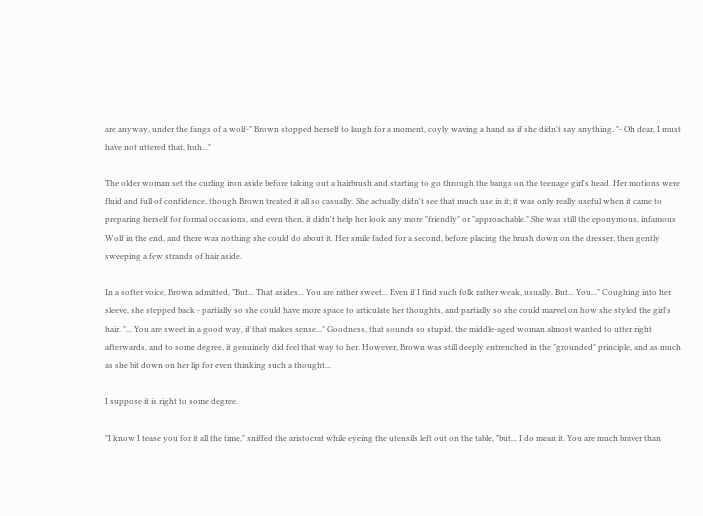are anyway, under the fangs of a wolf-" Brown stopped herself to laugh for a moment, coyly waving a hand as if she didn't say anything. "- Oh dear, I must have not uttered that, huh..."

The older woman set the curling iron aside before taking out a hairbrush and starting to go through the bangs on the teenage girl's head. Her motions were fluid and full of confidence, though Brown treated it all so casually. She actually didn't see that much use in it; it was only really useful when it came to preparing herself for formal occasions, and even then, it didn't help her look any more "friendly" or "approachable." She was still the eponymous, infamous Wolf in the end, and there was nothing she could do about it. Her smile faded for a second, before placing the brush down on the dresser, then gently sweeping a few strands of hair aside.

In a softer voice, Brown admitted, "But... That asides... You are rather sweet... Even if I find such folk rather weak, usually. But... You..." Coughing into her sleeve, she stepped back - partially so she could have more space to articulate her thoughts, and partially so she could marvel on how she styled the girl's hair. "... You are sweet in a good way, if that makes sense..." Goodness, that sounds so stupid, the middle-aged woman almost wanted to utter right afterwards, and to some degree, it genuinely did feel that way to her. However, Brown was still deeply entrenched in the "grounded" principle, and as much as she bit down on her lip for even thinking such a thought...

I suppose it is right to some degree.

"I know I tease you for it all the time," sniffed the aristocrat while eyeing the utensils left out on the table, "but... I do mean it. You are much braver than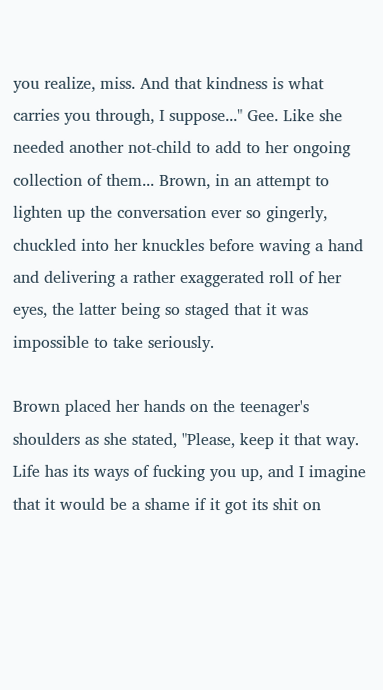you realize, miss. And that kindness is what carries you through, I suppose..." Gee. Like she needed another not-child to add to her ongoing collection of them... Brown, in an attempt to lighten up the conversation ever so gingerly, chuckled into her knuckles before waving a hand and delivering a rather exaggerated roll of her eyes, the latter being so staged that it was impossible to take seriously.

Brown placed her hands on the teenager's shoulders as she stated, "Please, keep it that way. Life has its ways of fucking you up, and I imagine that it would be a shame if it got its shit on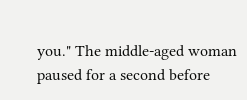you." The middle-aged woman paused for a second before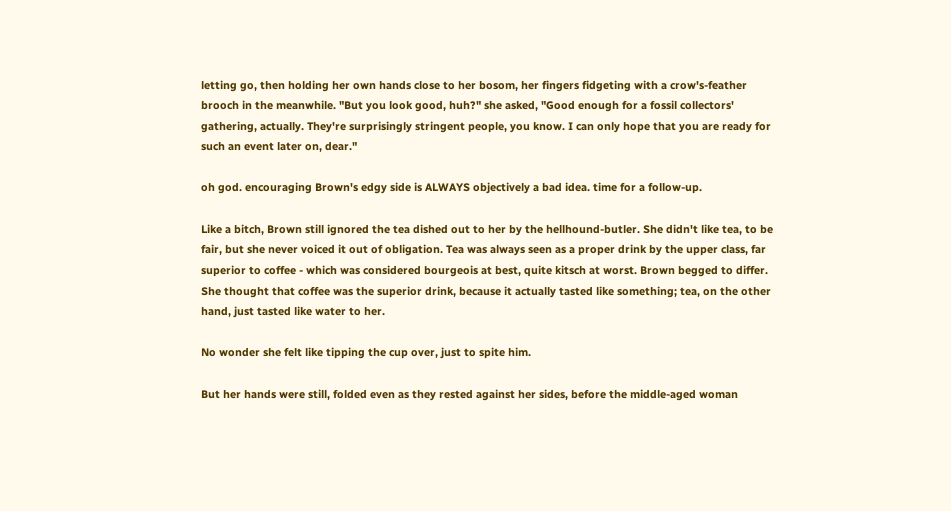letting go, then holding her own hands close to her bosom, her fingers fidgeting with a crow's-feather brooch in the meanwhile. "But you look good, huh?" she asked, "Good enough for a fossil collectors' gathering, actually. They're surprisingly stringent people, you know. I can only hope that you are ready for such an event later on, dear."

oh god. encouraging Brown's edgy side is ALWAYS objectively a bad idea. time for a follow-up.

Like a bitch, Brown still ignored the tea dished out to her by the hellhound-butler. She didn't like tea, to be fair, but she never voiced it out of obligation. Tea was always seen as a proper drink by the upper class, far superior to coffee - which was considered bourgeois at best, quite kitsch at worst. Brown begged to differ. She thought that coffee was the superior drink, because it actually tasted like something; tea, on the other hand, just tasted like water to her.

No wonder she felt like tipping the cup over, just to spite him.

But her hands were still, folded even as they rested against her sides, before the middle-aged woman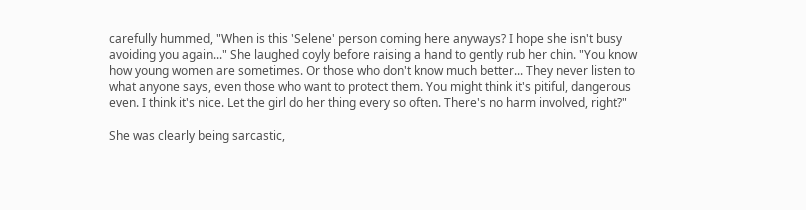carefully hummed, "When is this 'Selene' person coming here anyways? I hope she isn't busy avoiding you again..." She laughed coyly before raising a hand to gently rub her chin. "You know how young women are sometimes. Or those who don't know much better... They never listen to what anyone says, even those who want to protect them. You might think it's pitiful, dangerous even. I think it's nice. Let the girl do her thing every so often. There's no harm involved, right?"

She was clearly being sarcastic,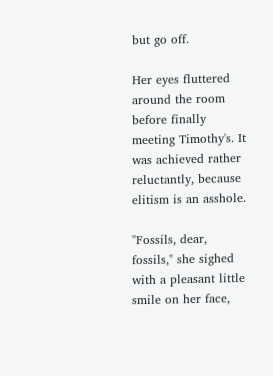but go off.

Her eyes fluttered around the room before finally meeting Timothy's. It was achieved rather reluctantly, because elitism is an asshole.

"Fossils, dear, fossils," she sighed with a pleasant little smile on her face,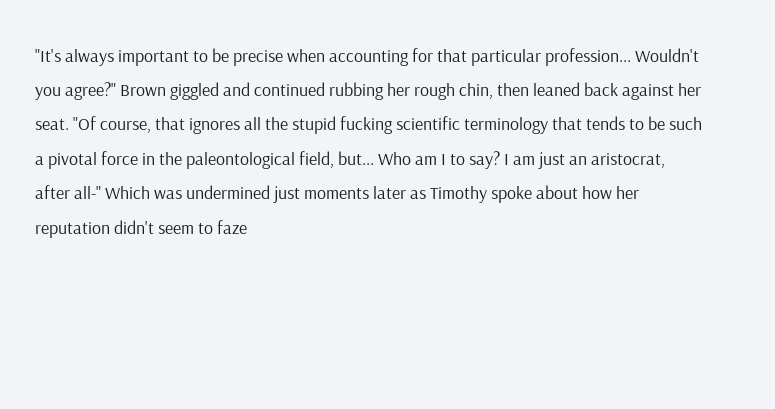"It's always important to be precise when accounting for that particular profession... Wouldn't you agree?" Brown giggled and continued rubbing her rough chin, then leaned back against her seat. "Of course, that ignores all the stupid fucking scientific terminology that tends to be such a pivotal force in the paleontological field, but... Who am I to say? I am just an aristocrat, after all-" Which was undermined just moments later as Timothy spoke about how her reputation didn't seem to faze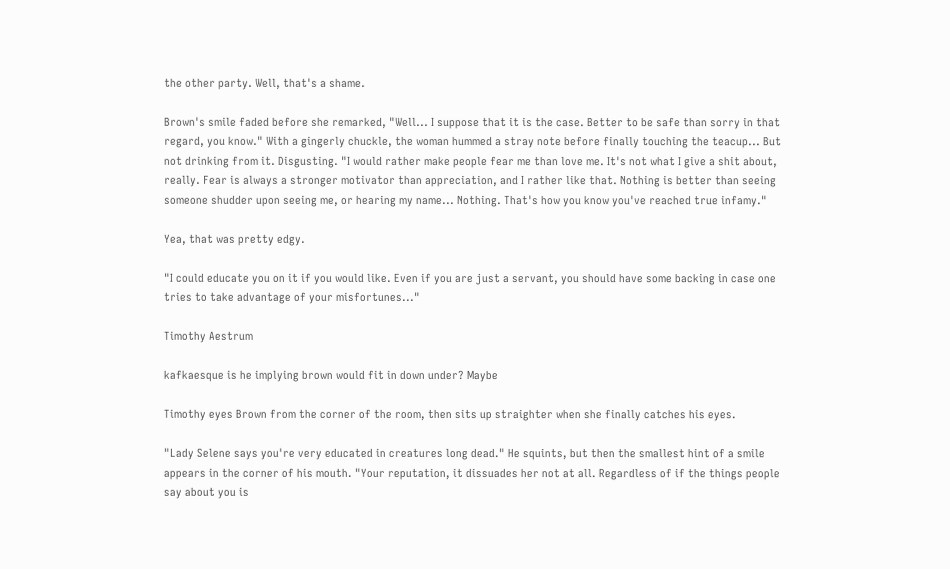the other party. Well, that's a shame.

Brown's smile faded before she remarked, "Well... I suppose that it is the case. Better to be safe than sorry in that regard, you know." With a gingerly chuckle, the woman hummed a stray note before finally touching the teacup... But not drinking from it. Disgusting. "I would rather make people fear me than love me. It's not what I give a shit about, really. Fear is always a stronger motivator than appreciation, and I rather like that. Nothing is better than seeing someone shudder upon seeing me, or hearing my name... Nothing. That's how you know you've reached true infamy."

Yea, that was pretty edgy.

"I could educate you on it if you would like. Even if you are just a servant, you should have some backing in case one tries to take advantage of your misfortunes..."

Timothy Aestrum

kafkaesque is he implying brown would fit in down under? Maybe

Timothy eyes Brown from the corner of the room, then sits up straighter when she finally catches his eyes.

"Lady Selene says you're very educated in creatures long dead." He squints, but then the smallest hint of a smile appears in the corner of his mouth. "Your reputation, it dissuades her not at all. Regardless of if the things people say about you is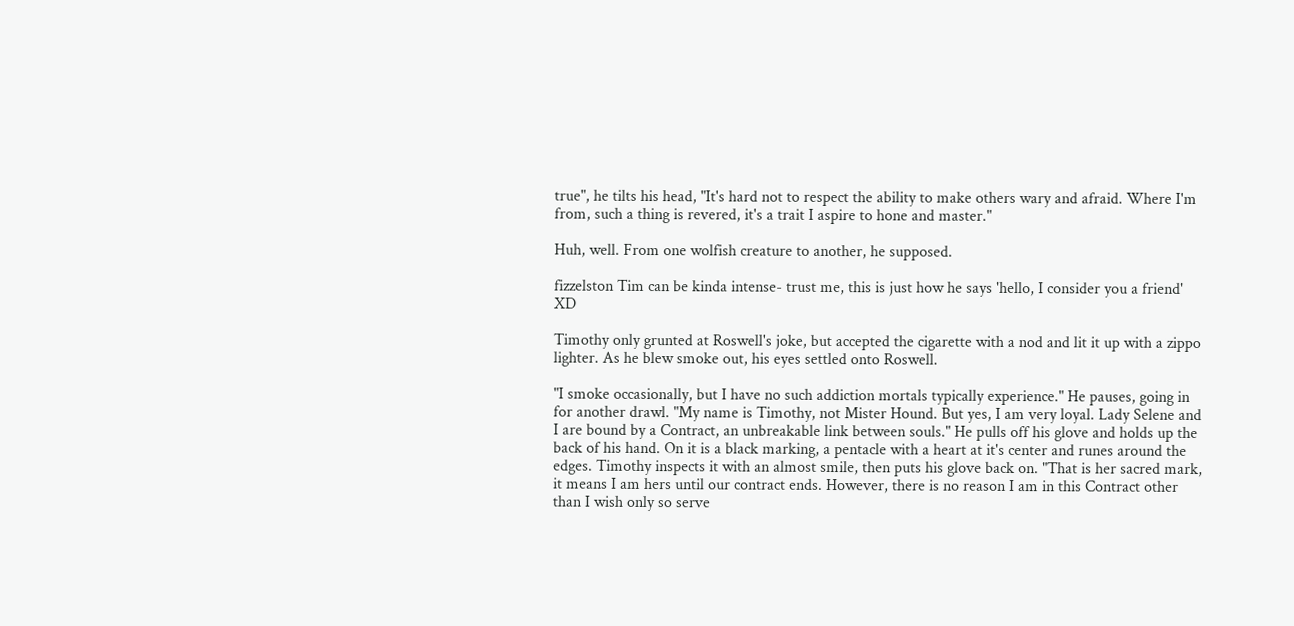true", he tilts his head, "It's hard not to respect the ability to make others wary and afraid. Where I'm from, such a thing is revered, it's a trait I aspire to hone and master."

Huh, well. From one wolfish creature to another, he supposed.

fizzelston Tim can be kinda intense- trust me, this is just how he says 'hello, I consider you a friend' XD

Timothy only grunted at Roswell's joke, but accepted the cigarette with a nod and lit it up with a zippo lighter. As he blew smoke out, his eyes settled onto Roswell.

"I smoke occasionally, but I have no such addiction mortals typically experience." He pauses, going in for another drawl. "My name is Timothy, not Mister Hound. But yes, I am very loyal. Lady Selene and I are bound by a Contract, an unbreakable link between souls." He pulls off his glove and holds up the back of his hand. On it is a black marking, a pentacle with a heart at it's center and runes around the edges. Timothy inspects it with an almost smile, then puts his glove back on. "That is her sacred mark, it means I am hers until our contract ends. However, there is no reason I am in this Contract other than I wish only so serve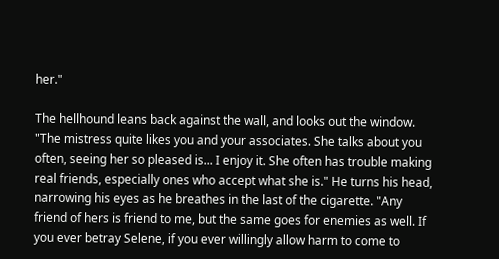her."

The hellhound leans back against the wall, and looks out the window. "The mistress quite likes you and your associates. She talks about you often, seeing her so pleased is... I enjoy it. She often has trouble making real friends, especially ones who accept what she is." He turns his head, narrowing his eyes as he breathes in the last of the cigarette. "Any friend of hers is friend to me, but the same goes for enemies as well. If you ever betray Selene, if you ever willingly allow harm to come to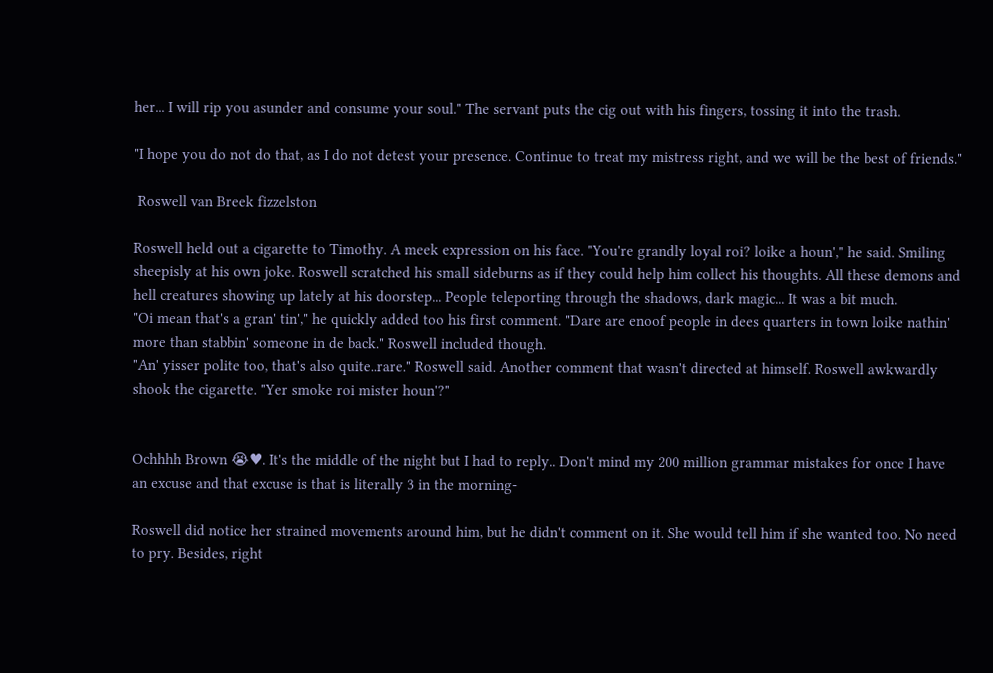her... I will rip you asunder and consume your soul." The servant puts the cig out with his fingers, tossing it into the trash.

"I hope you do not do that, as I do not detest your presence. Continue to treat my mistress right, and we will be the best of friends."

 Roswell van Breek fizzelston

Roswell held out a cigarette to Timothy. A meek expression on his face. "You're grandly loyal roi? loike a houn'," he said. Smiling sheepisly at his own joke. Roswell scratched his small sideburns as if they could help him collect his thoughts. All these demons and hell creatures showing up lately at his doorstep... People teleporting through the shadows, dark magic... It was a bit much.
"Oi mean that's a gran' tin'," he quickly added too his first comment. "Dare are enoof people in dees quarters in town loike nathin' more than stabbin' someone in de back." Roswell included though.
"An' yisser polite too, that's also quite..rare." Roswell said. Another comment that wasn't directed at himself. Roswell awkwardly shook the cigarette. "Yer smoke roi mister houn'?"


Ochhhh Brown 😭♥. It's the middle of the night but I had to reply.. Don't mind my 200 million grammar mistakes for once I have an excuse and that excuse is that is literally 3 in the morning-

Roswell did notice her strained movements around him, but he didn't comment on it. She would tell him if she wanted too. No need to pry. Besides, right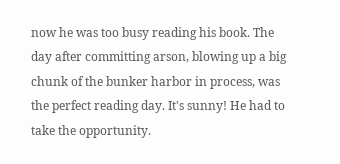now he was too busy reading his book. The day after committing arson, blowing up a big chunk of the bunker harbor in process, was the perfect reading day. It's sunny! He had to take the opportunity.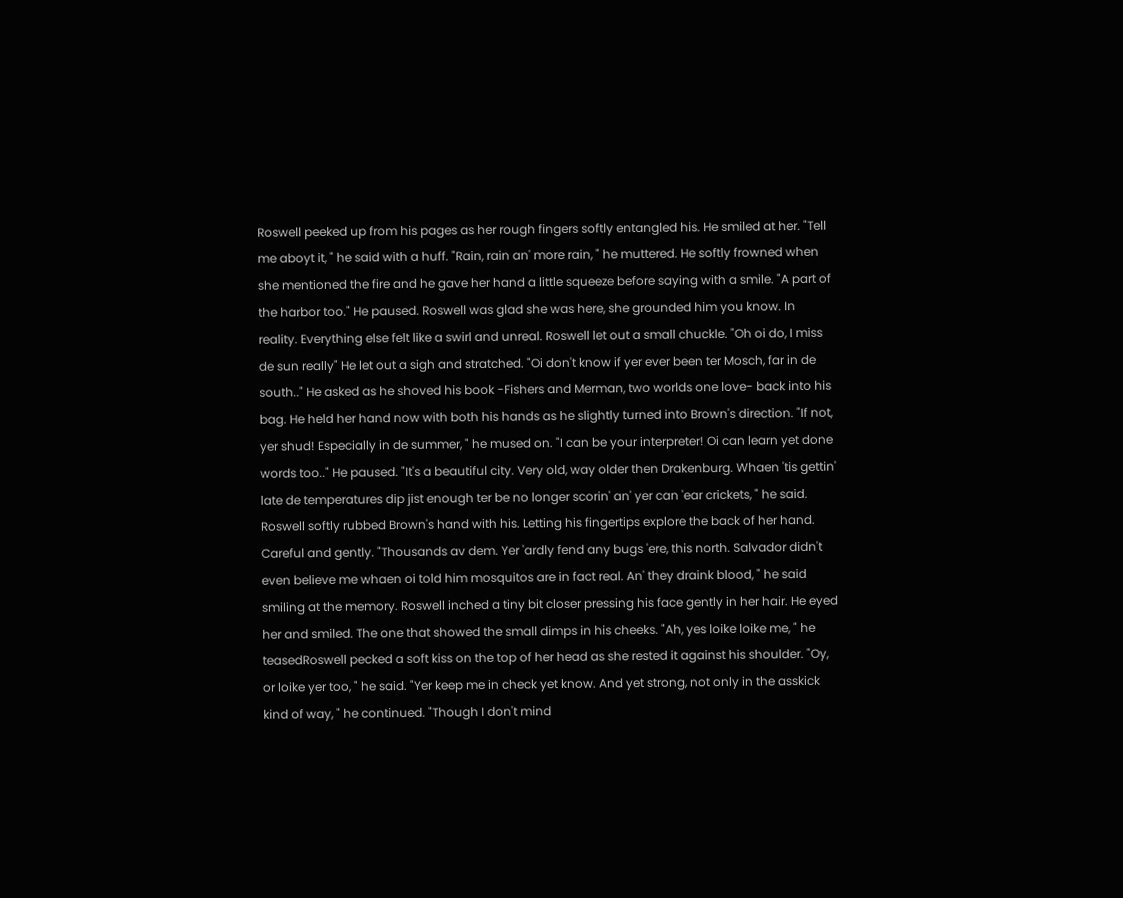Roswell peeked up from his pages as her rough fingers softly entangled his. He smiled at her. "Tell me aboyt it, " he said with a huff. "Rain, rain an' more rain, " he muttered. He softly frowned when she mentioned the fire and he gave her hand a little squeeze before saying with a smile. "A part of the harbor too." He paused. Roswell was glad she was here, she grounded him you know. In reality. Everything else felt like a swirl and unreal. Roswell let out a small chuckle. "Oh oi do, I miss de sun really" He let out a sigh and stratched. "Oi don't know if yer ever been ter Mosch, far in de south.." He asked as he shoved his book -Fishers and Merman, two worlds one love- back into his bag. He held her hand now with both his hands as he slightly turned into Brown's direction. "If not, yer shud! Especially in de summer, " he mused on. "I can be your interpreter! Oi can learn yet done words too.." He paused. "It's a beautiful city. Very old, way older then Drakenburg. Whaen 'tis gettin' late de temperatures dip jist enough ter be no longer scorin' an' yer can 'ear crickets, " he said. Roswell softly rubbed Brown's hand with his. Letting his fingertips explore the back of her hand. Careful and gently. "Thousands av dem. Yer 'ardly fend any bugs 'ere, this north. Salvador didn't even believe me whaen oi told him mosquitos are in fact real. An' they draink blood, " he said smiling at the memory. Roswell inched a tiny bit closer pressing his face gently in her hair. He eyed her and smiled. The one that showed the small dimps in his cheeks. "Ah, yes loike loike me, " he teasedRoswell pecked a soft kiss on the top of her head as she rested it against his shoulder. "Oy, or loike yer too, " he said. "Yer keep me in check yet know. And yet strong, not only in the asskick kind of way, " he continued. "Though I don't mind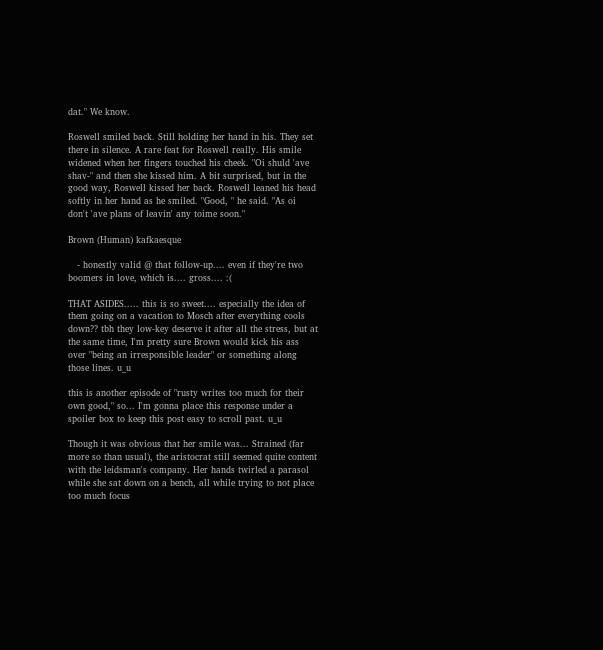dat." We know.

Roswell smiled back. Still holding her hand in his. They set there in silence. A rare feat for Roswell really. His smile widened when her fingers touched his cheek. "Oi shuld 'ave shav-" and then she kissed him. A bit surprised, but in the good way, Roswell kissed her back. Roswell leaned his head softly in her hand as he smiled. "Good, " he said. "As oi don't 'ave plans of leavin' any toime soon."

Brown (Human) kafkaesque

   - honestly valid @ that follow-up.... even if they're two boomers in love, which is.... gross.... :(

THAT ASIDES..... this is so sweet.... especially the idea of them going on a vacation to Mosch after everything cools down?? tbh they low-key deserve it after all the stress, but at the same time, I'm pretty sure Brown would kick his ass over "being an irresponsible leader" or something along those lines. u_u

this is another episode of "rusty writes too much for their own good," so... I'm gonna place this response under a spoiler box to keep this post easy to scroll past. u_u

Though it was obvious that her smile was... Strained (far more so than usual), the aristocrat still seemed quite content with the leidsman's company. Her hands twirled a parasol while she sat down on a bench, all while trying to not place too much focus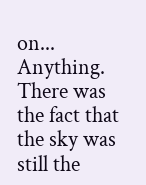on... Anything. There was the fact that the sky was still the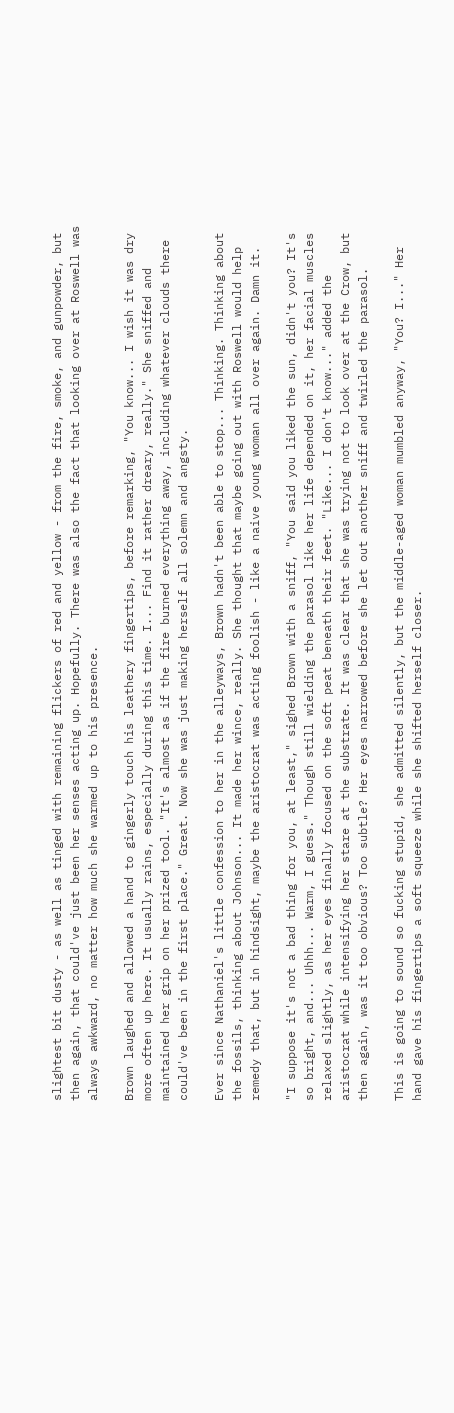slightest bit dusty - as well as tinged with remaining flickers of red and yellow - from the fire, smoke, and gunpowder, but then again, that could've just been her senses acting up. Hopefully. There was also the fact that looking over at Roswell was always awkward, no matter how much she warmed up to his presence.

Brown laughed and allowed a hand to gingerly touch his leathery fingertips, before remarking, "You know... I wish it was dry more often up here. It usually rains, especially during this time. I... Find it rather dreary, really." She sniffed and maintained her grip on her prized tool. "It's almost as if the fire burned everything away, including whatever clouds there could've been in the first place." Great. Now she was just making herself all solemn and angsty.

Ever since Nathaniel's little confession to her in the alleyways, Brown hadn't been able to stop... Thinking. Thinking about the fossils, thinking about Johnson... It made her wince, really. She thought that maybe going out with Roswell would help remedy that, but in hindsight, maybe the aristocrat was acting foolish - like a naive young woman all over again. Damn it.

"I suppose it's not a bad thing for you, at least," sighed Brown with a sniff, "You said you liked the sun, didn't you? It's so bright, and... Uhhh... Warm, I guess." Though still wielding the parasol like her life depended on it, her facial muscles relaxed slightly, as her eyes finally focused on the soft peat beneath their feet. "Like... I don't know..." added the aristocrat while intensifying her stare at the substrate. It was clear that she was trying not to look over at the Crow, but then again, was it too obvious? Too subtle? Her eyes narrowed before she let out another sniff and twirled the parasol.

This is going to sound so fucking stupid, she admitted silently, but the middle-aged woman mumbled anyway, "You? I..." Her hand gave his fingertips a soft squeeze while she shifted herself closer.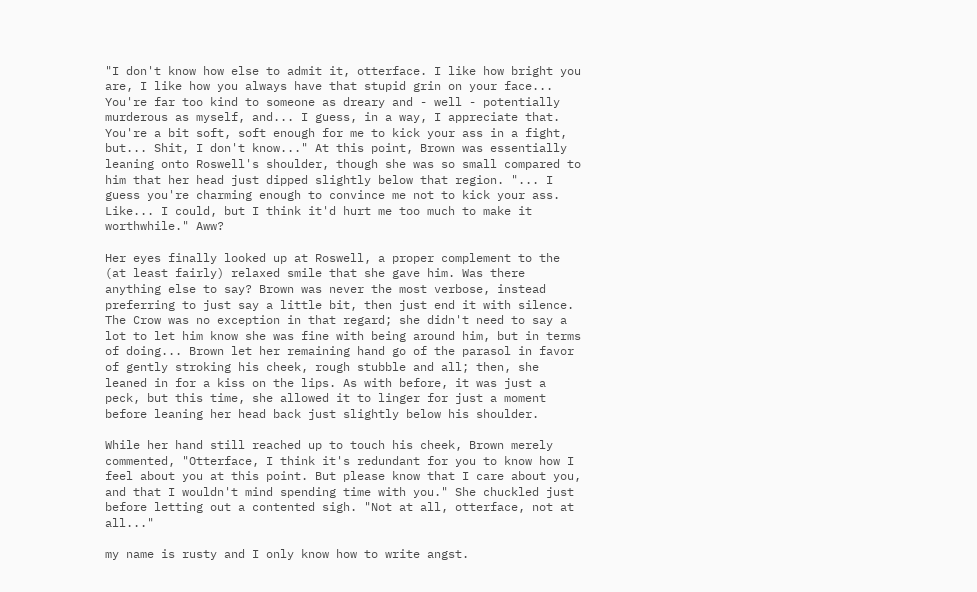"I don't know how else to admit it, otterface. I like how bright you are, I like how you always have that stupid grin on your face... You're far too kind to someone as dreary and - well - potentially murderous as myself, and... I guess, in a way, I appreciate that. You're a bit soft, soft enough for me to kick your ass in a fight, but... Shit, I don't know..." At this point, Brown was essentially leaning onto Roswell's shoulder, though she was so small compared to him that her head just dipped slightly below that region. "... I guess you're charming enough to convince me not to kick your ass. Like... I could, but I think it'd hurt me too much to make it worthwhile." Aww?

Her eyes finally looked up at Roswell, a proper complement to the (at least fairly) relaxed smile that she gave him. Was there anything else to say? Brown was never the most verbose, instead preferring to just say a little bit, then just end it with silence. The Crow was no exception in that regard; she didn't need to say a lot to let him know she was fine with being around him, but in terms of doing... Brown let her remaining hand go of the parasol in favor of gently stroking his cheek, rough stubble and all; then, she leaned in for a kiss on the lips. As with before, it was just a peck, but this time, she allowed it to linger for just a moment before leaning her head back just slightly below his shoulder.

While her hand still reached up to touch his cheek, Brown merely commented, "Otterface, I think it's redundant for you to know how I feel about you at this point. But please know that I care about you, and that I wouldn't mind spending time with you." She chuckled just before letting out a contented sigh. "Not at all, otterface, not at all..."

my name is rusty and I only know how to write angst.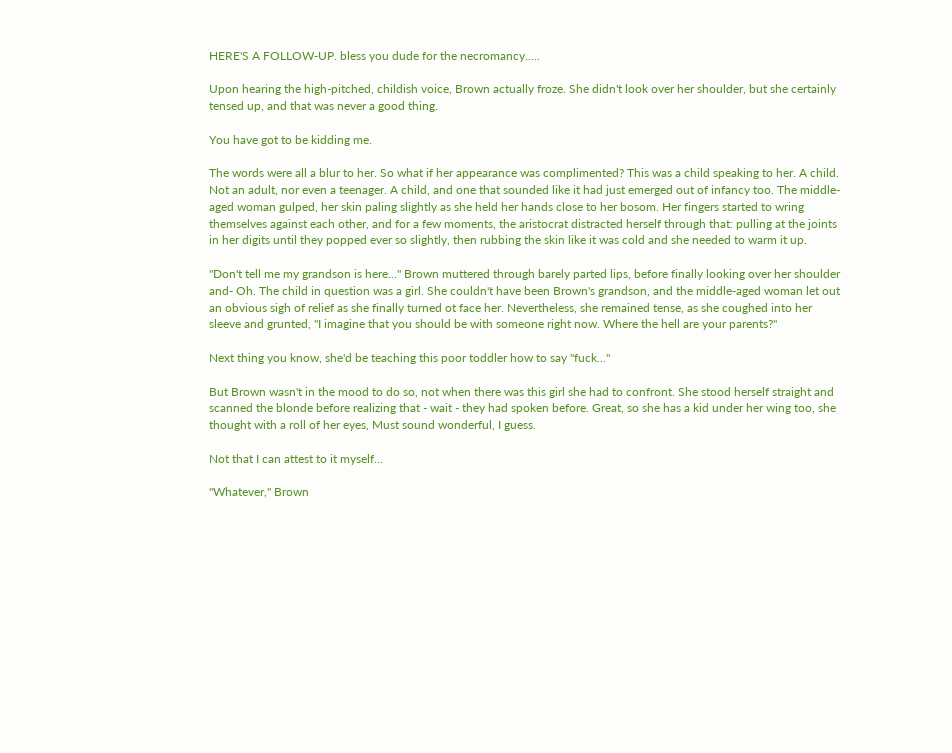HERE'S A FOLLOW-UP. bless you dude for the necromancy.....

Upon hearing the high-pitched, childish voice, Brown actually froze. She didn't look over her shoulder, but she certainly tensed up, and that was never a good thing.

You have got to be kidding me.

The words were all a blur to her. So what if her appearance was complimented? This was a child speaking to her. A child. Not an adult, nor even a teenager. A child, and one that sounded like it had just emerged out of infancy too. The middle-aged woman gulped, her skin paling slightly as she held her hands close to her bosom. Her fingers started to wring themselves against each other, and for a few moments, the aristocrat distracted herself through that: pulling at the joints in her digits until they popped ever so slightly, then rubbing the skin like it was cold and she needed to warm it up.

"Don't tell me my grandson is here..." Brown muttered through barely parted lips, before finally looking over her shoulder and- Oh. The child in question was a girl. She couldn't have been Brown's grandson, and the middle-aged woman let out an obvious sigh of relief as she finally turned ot face her. Nevertheless, she remained tense, as she coughed into her sleeve and grunted, "I imagine that you should be with someone right now. Where the hell are your parents?"

Next thing you know, she'd be teaching this poor toddler how to say "fuck..."

But Brown wasn't in the mood to do so, not when there was this girl she had to confront. She stood herself straight and scanned the blonde before realizing that - wait - they had spoken before. Great, so she has a kid under her wing too, she thought with a roll of her eyes, Must sound wonderful, I guess.

Not that I can attest to it myself...

"Whatever," Brown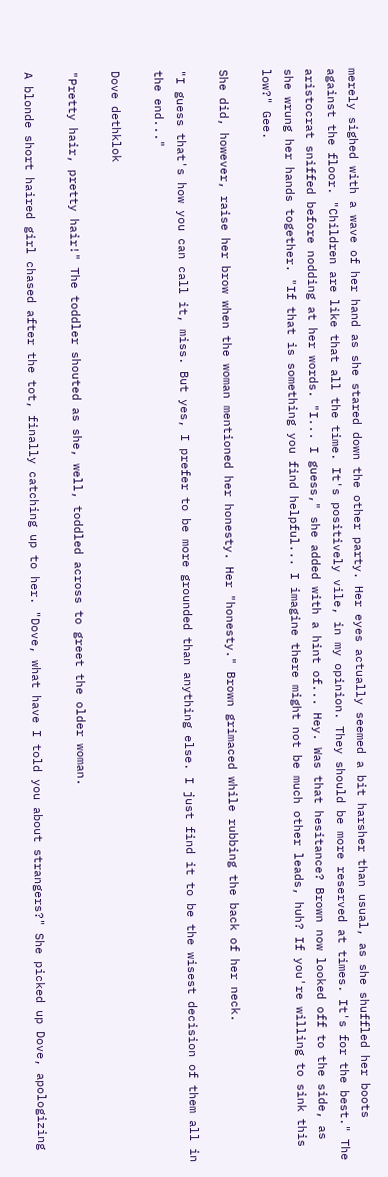merely sighed with a wave of her hand as she stared down the other party. Her eyes actually seemed a bit harsher than usual, as she shuffled her boots against the floor. "Children are like that all the time. It's positively vile, in my opinion. They should be more reserved at times. It's for the best." The aristocrat sniffed before nodding at her words. "I... I guess," she added with a hint of... Hey. Was that hesitance? Brown now looked off to the side, as she wrung her hands together. "If that is something you find helpful... I imagine there might not be much other leads, huh? If you're willing to sink this low?" Gee.

She did, however, raise her brow when the woman mentioned her honesty. Her "honesty." Brown grimaced while rubbing the back of her neck.

"I guess that's how you can call it, miss. But yes, I prefer to be more grounded than anything else. I just find it to be the wisest decision of them all in the end..."

Dove dethklok

"Pretty hair, pretty hair!" The toddler shouted as she, well, toddled across to greet the older woman.

A blonde short haired girl chased after the tot, finally catching up to her. "Dove, what have I told you about strangers?" She picked up Dove, apologizing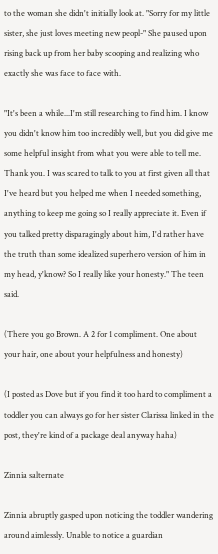to the woman she didn't initially look at. "Sorry for my little sister, she just loves meeting new peopl-" She paused upon rising back up from her baby scooping and realizing who exactly she was face to face with.

"It's been a while...I'm still researching to find him. I know you didn't know him too incredibly well, but you did give me some helpful insight from what you were able to tell me. Thank you. I was scared to talk to you at first given all that I've heard but you helped me when I needed something, anything to keep me going so I really appreciate it. Even if you talked pretty disparagingly about him, I'd rather have the truth than some idealized superhero version of him in my head, y'know? So I really like your honesty." The teen said.

(There you go Brown. A 2 for 1 compliment. One about your hair, one about your helpfulness and honesty)

(I posted as Dove but if you find it too hard to compliment a toddler you can always go for her sister Clarissa linked in the post, they're kind of a package deal anyway haha)

Zinnia salternate

Zinnia abruptly gasped upon noticing the toddler wandering around aimlessly. Unable to notice a guardian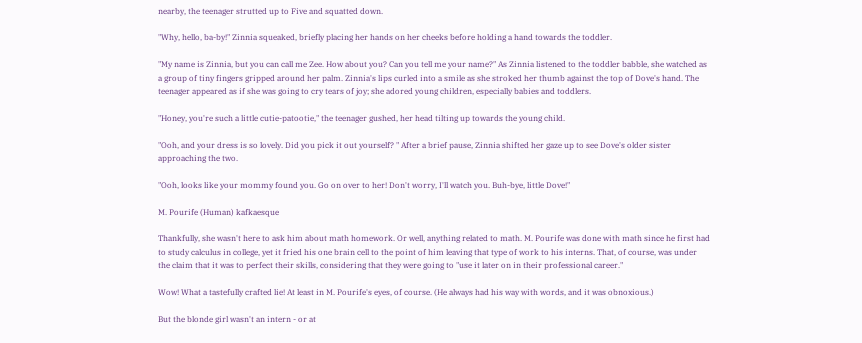nearby, the teenager strutted up to Five and squatted down.

"Why, hello, ba-by!" Zinnia squeaked, briefly placing her hands on her cheeks before holding a hand towards the toddler.

"My name is Zinnia, but you can call me Zee. How about you? Can you tell me your name?" As Zinnia listened to the toddler babble, she watched as a group of tiny fingers gripped around her palm. Zinnia's lips curled into a smile as she stroked her thumb against the top of Dove's hand. The teenager appeared as if she was going to cry tears of joy; she adored young children, especially babies and toddlers.

"Honey, you're such a little cutie-patootie," the teenager gushed, her head tilting up towards the young child.

"Ooh, and your dress is so lovely. Did you pick it out yourself? " After a brief pause, Zinnia shifted her gaze up to see Dove's older sister approaching the two.

"Ooh, looks like your mommy found you. Go on over to her! Don't worry, I'll watch you. Buh-bye, little Dove!"

M. Pourife (Human) kafkaesque

Thankfully, she wasn't here to ask him about math homework. Or well, anything related to math. M. Pourife was done with math since he first had to study calculus in college, yet it fried his one brain cell to the point of him leaving that type of work to his interns. That, of course, was under the claim that it was to perfect their skills, considering that they were going to "use it later on in their professional career."

Wow! What a tastefully crafted lie! At least in M. Pourife's eyes, of course. (He always had his way with words, and it was obnoxious.)

But the blonde girl wasn't an intern - or at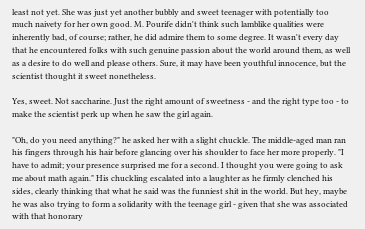least not yet. She was just yet another bubbly and sweet teenager with potentially too much naivety for her own good. M. Pourife didn't think such lamblike qualities were inherently bad, of course; rather, he did admire them to some degree. It wasn't every day that he encountered folks with such genuine passion about the world around them, as well as a desire to do well and please others. Sure, it may have been youthful innocence, but the scientist thought it sweet nonetheless.

Yes, sweet. Not saccharine. Just the right amount of sweetness - and the right type too - to make the scientist perk up when he saw the girl again.

"Oh, do you need anything?" he asked her with a slight chuckle. The middle-aged man ran his fingers through his hair before glancing over his shoulder to face her more properly. "I have to admit; your presence surprised me for a second. I thought you were going to ask me about math again." His chuckling escalated into a laughter as he firmly clenched his sides, clearly thinking that what he said was the funniest shit in the world. But hey, maybe he was also trying to form a solidarity with the teenage girl - given that she was associated with that honorary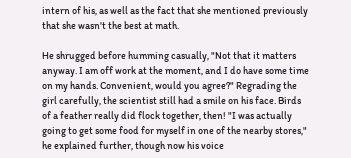intern of his, as well as the fact that she mentioned previously that she wasn't the best at math.

He shrugged before humming casually, "Not that it matters anyway. I am off work at the moment, and I do have some time on my hands. Convenient, would you agree?" Regrading the girl carefully, the scientist still had a smile on his face. Birds of a feather really did flock together, then! "I was actually going to get some food for myself in one of the nearby stores," he explained further, though now his voice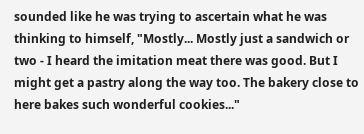sounded like he was trying to ascertain what he was thinking to himself, "Mostly... Mostly just a sandwich or two - I heard the imitation meat there was good. But I might get a pastry along the way too. The bakery close to here bakes such wonderful cookies..."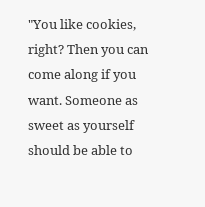"You like cookies, right? Then you can come along if you want. Someone as sweet as yourself should be able to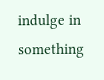indulge in something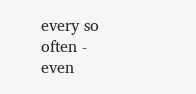every so often - even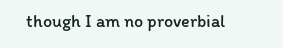though I am no proverbial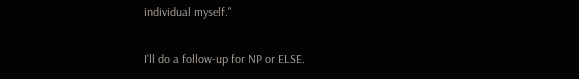individual myself."

I'll do a follow-up for NP or ELSE.